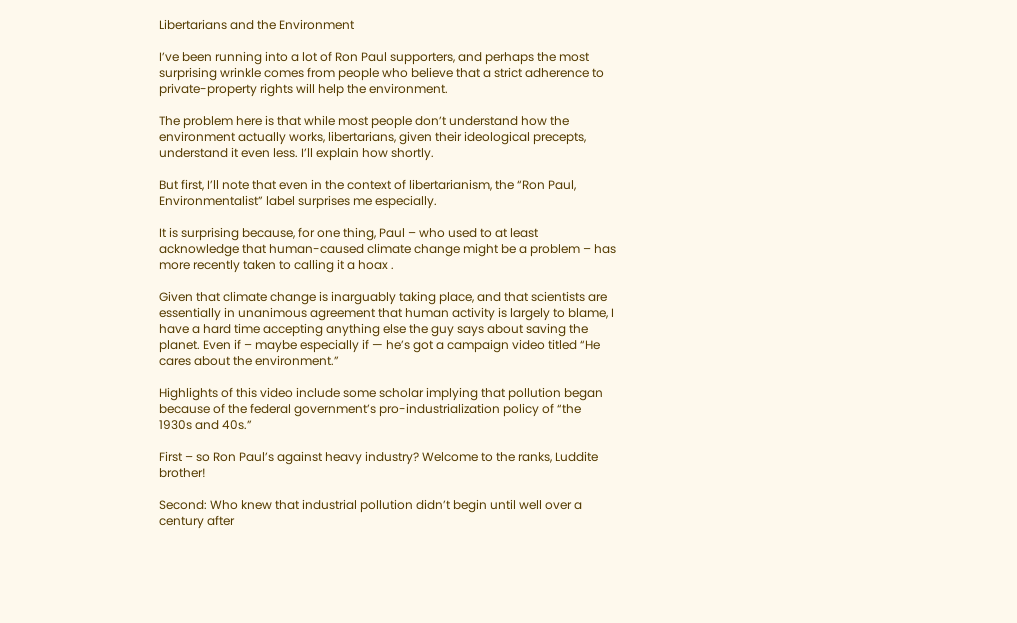Libertarians and the Environment

I’ve been running into a lot of Ron Paul supporters, and perhaps the most surprising wrinkle comes from people who believe that a strict adherence to private-property rights will help the environment.

The problem here is that while most people don’t understand how the environment actually works, libertarians, given their ideological precepts, understand it even less. I’ll explain how shortly.

But first, I’ll note that even in the context of libertarianism, the “Ron Paul, Environmentalist” label surprises me especially.

It is surprising because, for one thing, Paul – who used to at least acknowledge that human-caused climate change might be a problem – has more recently taken to calling it a hoax .

Given that climate change is inarguably taking place, and that scientists are essentially in unanimous agreement that human activity is largely to blame, I have a hard time accepting anything else the guy says about saving the planet. Even if – maybe especially if — he’s got a campaign video titled “He cares about the environment.”

Highlights of this video include some scholar implying that pollution began because of the federal government’s pro-industrialization policy of “the 1930s and 40s.”

First – so Ron Paul’s against heavy industry? Welcome to the ranks, Luddite brother!

Second: Who knew that industrial pollution didn’t begin until well over a century after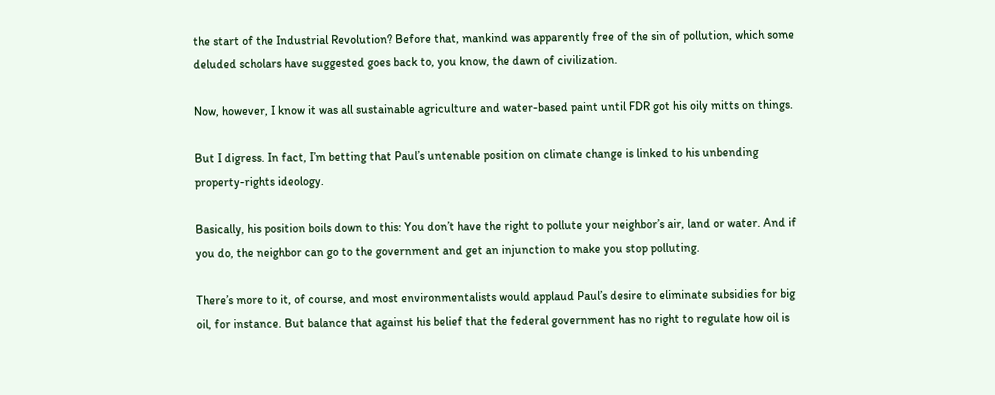the start of the Industrial Revolution? Before that, mankind was apparently free of the sin of pollution, which some deluded scholars have suggested goes back to, you know, the dawn of civilization.

Now, however, I know it was all sustainable agriculture and water-based paint until FDR got his oily mitts on things.

But I digress. In fact, I’m betting that Paul’s untenable position on climate change is linked to his unbending property-rights ideology.

Basically, his position boils down to this: You don’t have the right to pollute your neighbor’s air, land or water. And if you do, the neighbor can go to the government and get an injunction to make you stop polluting.

There’s more to it, of course, and most environmentalists would applaud Paul’s desire to eliminate subsidies for big oil, for instance. But balance that against his belief that the federal government has no right to regulate how oil is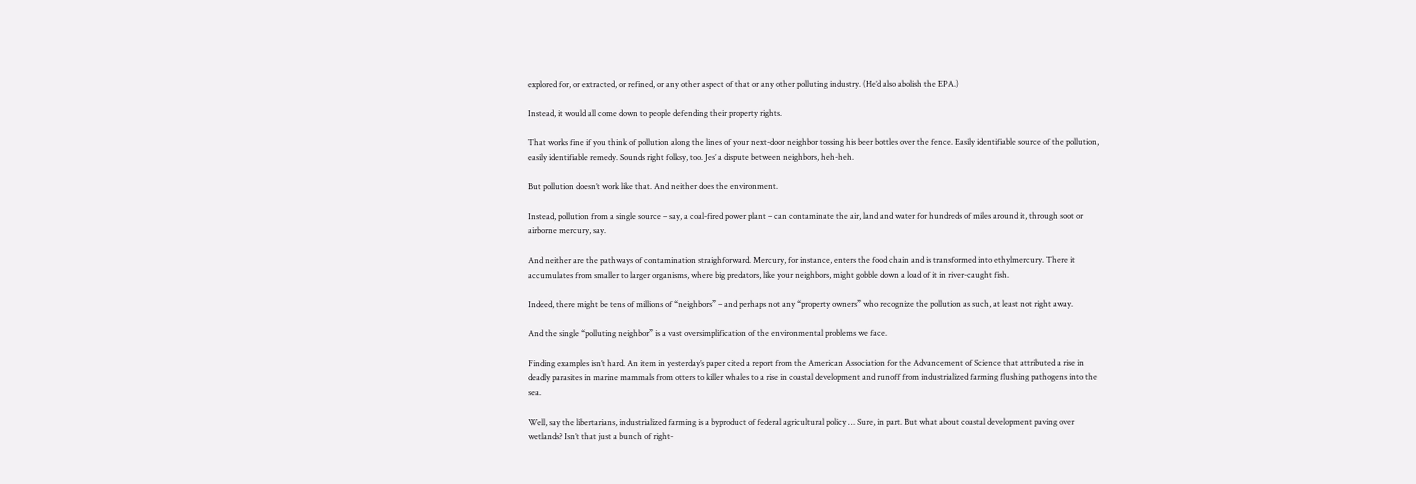explored for, or extracted, or refined, or any other aspect of that or any other polluting industry. (He’d also abolish the EPA.)

Instead, it would all come down to people defending their property rights.

That works fine if you think of pollution along the lines of your next-door neighbor tossing his beer bottles over the fence. Easily identifiable source of the pollution, easily identifiable remedy. Sounds right folksy, too. Jes’ a dispute between neighbors, heh-heh.

But pollution doesn’t work like that. And neither does the environment.

Instead, pollution from a single source – say, a coal-fired power plant – can contaminate the air, land and water for hundreds of miles around it, through soot or airborne mercury, say.

And neither are the pathways of contamination straighforward. Mercury, for instance, enters the food chain and is transformed into ethylmercury. There it accumulates from smaller to larger organisms, where big predators, like your neighbors, might gobble down a load of it in river-caught fish.

Indeed, there might be tens of millions of “neighbors” – and perhaps not any “property owners” who recognize the pollution as such, at least not right away.

And the single “polluting neighbor” is a vast oversimplification of the environmental problems we face.

Finding examples isn’t hard. An item in yesterday’s paper cited a report from the American Association for the Advancement of Science that attributed a rise in deadly parasites in marine mammals from otters to killer whales to a rise in coastal development and runoff from industrialized farming flushing pathogens into the sea.

Well, say the libertarians, industrialized farming is a byproduct of federal agricultural policy … Sure, in part. But what about coastal development paving over wetlands? Isn’t that just a bunch of right-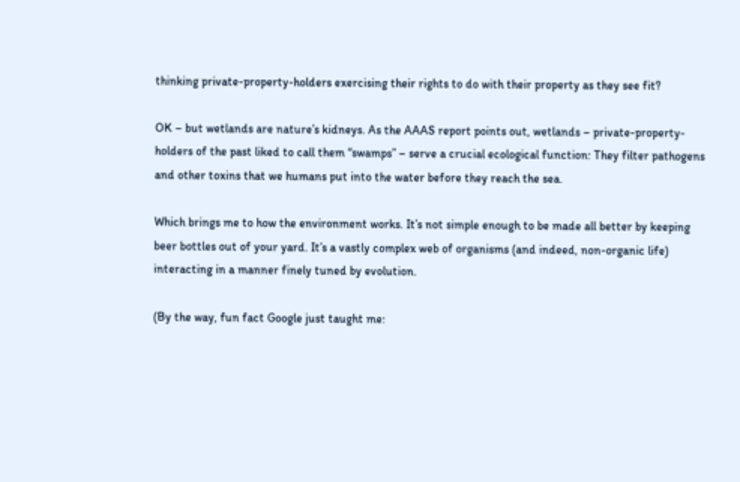thinking private-property-holders exercising their rights to do with their property as they see fit?

OK – but wetlands are nature’s kidneys. As the AAAS report points out, wetlands – private-property-holders of the past liked to call them “swamps” – serve a crucial ecological function: They filter pathogens and other toxins that we humans put into the water before they reach the sea.

Which brings me to how the environment works. It’s not simple enough to be made all better by keeping beer bottles out of your yard. It’s a vastly complex web of organisms (and indeed, non-organic life) interacting in a manner finely tuned by evolution.

(By the way, fun fact Google just taught me: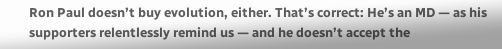Ron Paul doesn’t buy evolution, either. That’s correct: He’s an MD — as his supporters relentlessly remind us — and he doesn’t accept the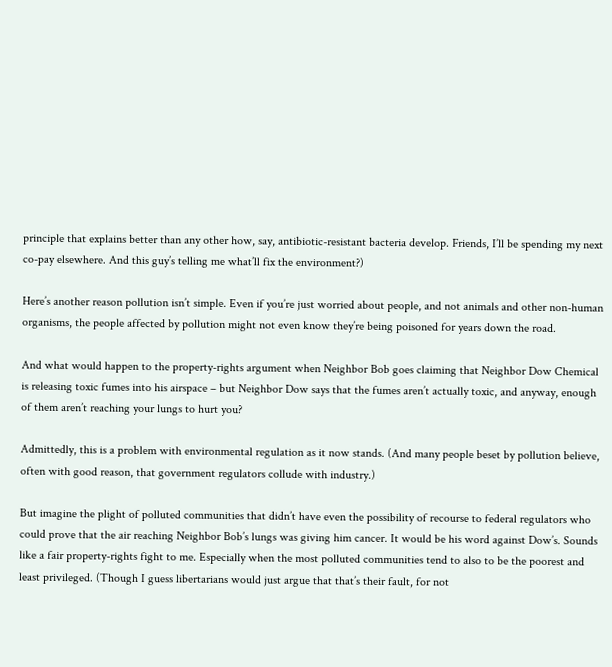principle that explains better than any other how, say, antibiotic-resistant bacteria develop. Friends, I’ll be spending my next co-pay elsewhere. And this guy’s telling me what’ll fix the environment?)

Here’s another reason pollution isn’t simple. Even if you’re just worried about people, and not animals and other non-human organisms, the people affected by pollution might not even know they’re being poisoned for years down the road.

And what would happen to the property-rights argument when Neighbor Bob goes claiming that Neighbor Dow Chemical is releasing toxic fumes into his airspace – but Neighbor Dow says that the fumes aren’t actually toxic, and anyway, enough of them aren’t reaching your lungs to hurt you?

Admittedly, this is a problem with environmental regulation as it now stands. (And many people beset by pollution believe, often with good reason, that government regulators collude with industry.)

But imagine the plight of polluted communities that didn’t have even the possibility of recourse to federal regulators who could prove that the air reaching Neighbor Bob’s lungs was giving him cancer. It would be his word against Dow’s. Sounds like a fair property-rights fight to me. Especially when the most polluted communities tend to also to be the poorest and least privileged. (Though I guess libertarians would just argue that that’s their fault, for not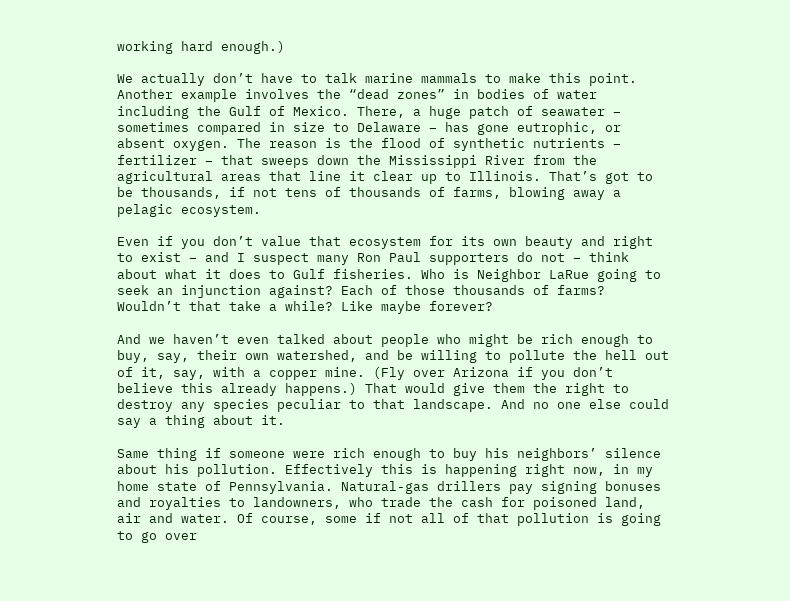working hard enough.)

We actually don’t have to talk marine mammals to make this point. Another example involves the “dead zones” in bodies of water including the Gulf of Mexico. There, a huge patch of seawater – sometimes compared in size to Delaware – has gone eutrophic, or absent oxygen. The reason is the flood of synthetic nutrients – fertilizer – that sweeps down the Mississippi River from the agricultural areas that line it clear up to Illinois. That’s got to be thousands, if not tens of thousands of farms, blowing away a pelagic ecosystem.

Even if you don’t value that ecosystem for its own beauty and right to exist – and I suspect many Ron Paul supporters do not – think about what it does to Gulf fisheries. Who is Neighbor LaRue going to seek an injunction against? Each of those thousands of farms? Wouldn’t that take a while? Like maybe forever?

And we haven’t even talked about people who might be rich enough to buy, say, their own watershed, and be willing to pollute the hell out of it, say, with a copper mine. (Fly over Arizona if you don’t believe this already happens.) That would give them the right to destroy any species peculiar to that landscape. And no one else could say a thing about it.

Same thing if someone were rich enough to buy his neighbors’ silence about his pollution. Effectively this is happening right now, in my home state of Pennsylvania. Natural-gas drillers pay signing bonuses and royalties to landowners, who trade the cash for poisoned land, air and water. Of course, some if not all of that pollution is going to go over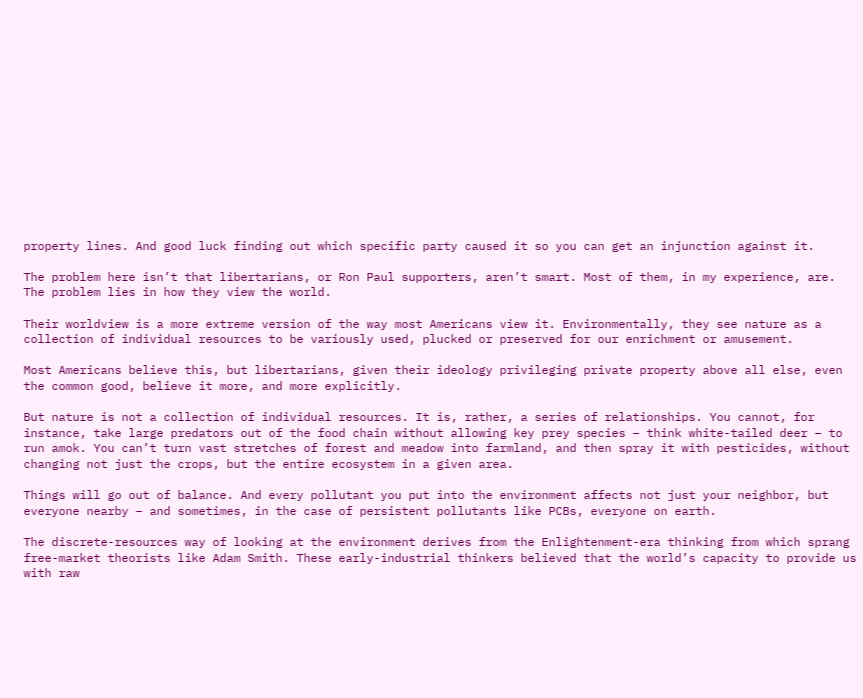property lines. And good luck finding out which specific party caused it so you can get an injunction against it.

The problem here isn’t that libertarians, or Ron Paul supporters, aren’t smart. Most of them, in my experience, are. The problem lies in how they view the world.

Their worldview is a more extreme version of the way most Americans view it. Environmentally, they see nature as a collection of individual resources to be variously used, plucked or preserved for our enrichment or amusement.

Most Americans believe this, but libertarians, given their ideology privileging private property above all else, even the common good, believe it more, and more explicitly.

But nature is not a collection of individual resources. It is, rather, a series of relationships. You cannot, for instance, take large predators out of the food chain without allowing key prey species – think white-tailed deer – to run amok. You can’t turn vast stretches of forest and meadow into farmland, and then spray it with pesticides, without changing not just the crops, but the entire ecosystem in a given area.

Things will go out of balance. And every pollutant you put into the environment affects not just your neighbor, but everyone nearby – and sometimes, in the case of persistent pollutants like PCBs, everyone on earth.

The discrete-resources way of looking at the environment derives from the Enlightenment-era thinking from which sprang free-market theorists like Adam Smith. These early-industrial thinkers believed that the world’s capacity to provide us with raw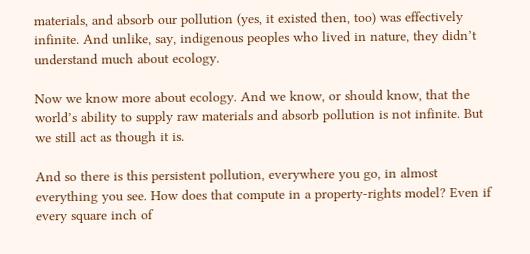materials, and absorb our pollution (yes, it existed then, too) was effectively infinite. And unlike, say, indigenous peoples who lived in nature, they didn’t understand much about ecology.

Now we know more about ecology. And we know, or should know, that the world’s ability to supply raw materials and absorb pollution is not infinite. But we still act as though it is.

And so there is this persistent pollution, everywhere you go, in almost everything you see. How does that compute in a property-rights model? Even if every square inch of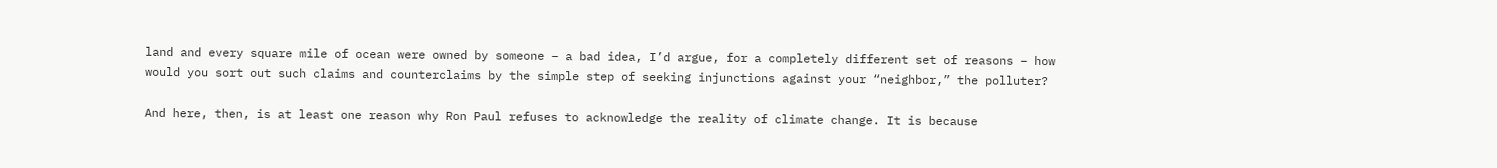land and every square mile of ocean were owned by someone – a bad idea, I’d argue, for a completely different set of reasons – how would you sort out such claims and counterclaims by the simple step of seeking injunctions against your “neighbor,” the polluter?

And here, then, is at least one reason why Ron Paul refuses to acknowledge the reality of climate change. It is because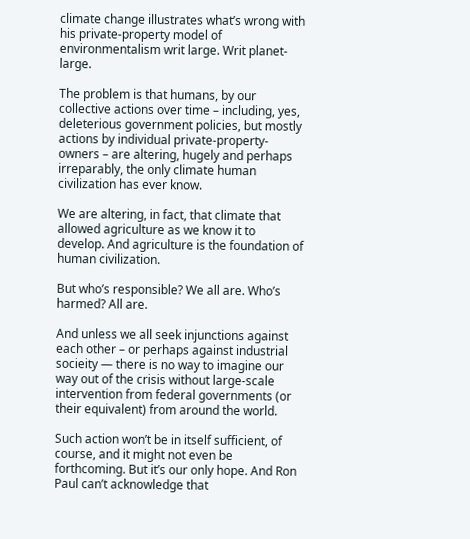climate change illustrates what’s wrong with his private-property model of environmentalism writ large. Writ planet-large.

The problem is that humans, by our collective actions over time – including, yes, deleterious government policies, but mostly actions by individual private-property-owners – are altering, hugely and perhaps irreparably, the only climate human civilization has ever know.

We are altering, in fact, that climate that allowed agriculture as we know it to develop. And agriculture is the foundation of human civilization.

But who’s responsible? We all are. Who’s harmed? All are.

And unless we all seek injunctions against each other – or perhaps against industrial socieity — there is no way to imagine our way out of the crisis without large-scale intervention from federal governments (or their equivalent) from around the world.

Such action won’t be in itself sufficient, of course, and it might not even be forthcoming. But it’s our only hope. And Ron Paul can’t acknowledge that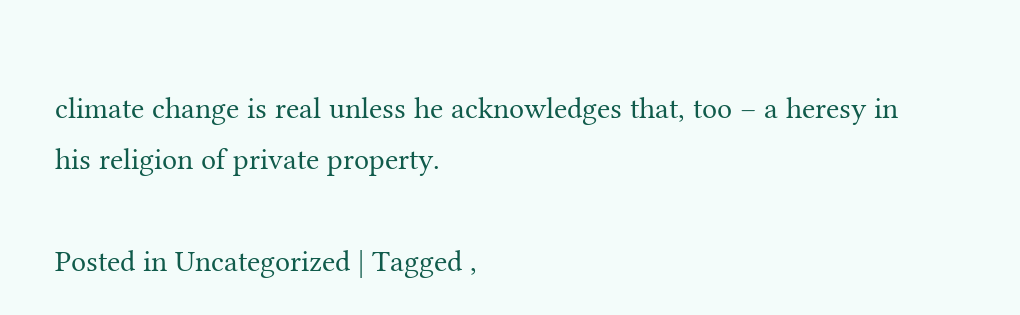climate change is real unless he acknowledges that, too – a heresy in his religion of private property.

Posted in Uncategorized | Tagged ,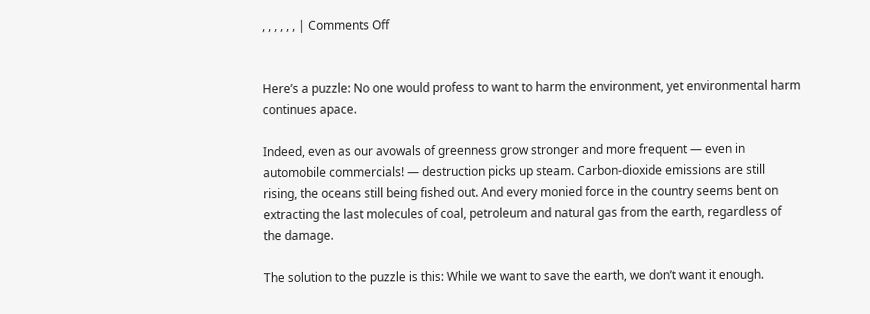, , , , , , | Comments Off


Here’s a puzzle: No one would profess to want to harm the environment, yet environmental harm continues apace.

Indeed, even as our avowals of greenness grow stronger and more frequent — even in automobile commercials! — destruction picks up steam. Carbon-dioxide emissions are still rising, the oceans still being fished out. And every monied force in the country seems bent on extracting the last molecules of coal, petroleum and natural gas from the earth, regardless of the damage.

The solution to the puzzle is this: While we want to save the earth, we don’t want it enough.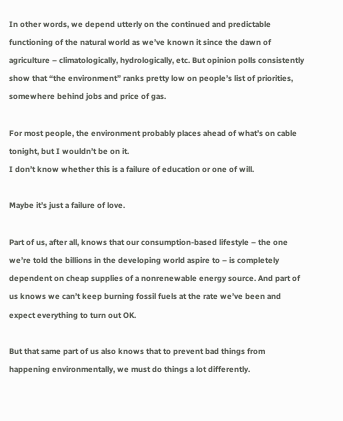In other words, we depend utterly on the continued and predictable functioning of the natural world as we’ve known it since the dawn of agriculture – climatologically, hydrologically, etc. But opinion polls consistently show that “the environment” ranks pretty low on people’s list of priorities, somewhere behind jobs and price of gas.

For most people, the environment probably places ahead of what’s on cable tonight, but I wouldn’t be on it.
I don’t know whether this is a failure of education or one of will.

Maybe it’s just a failure of love.

Part of us, after all, knows that our consumption-based lifestyle – the one we’re told the billions in the developing world aspire to – is completely dependent on cheap supplies of a nonrenewable energy source. And part of us knows we can’t keep burning fossil fuels at the rate we’ve been and expect everything to turn out OK.

But that same part of us also knows that to prevent bad things from happening environmentally, we must do things a lot differently.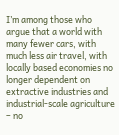I’m among those who argue that a world with many fewer cars, with much less air travel, with locally based economies no longer dependent on extractive industries and industrial-scale agriculture – no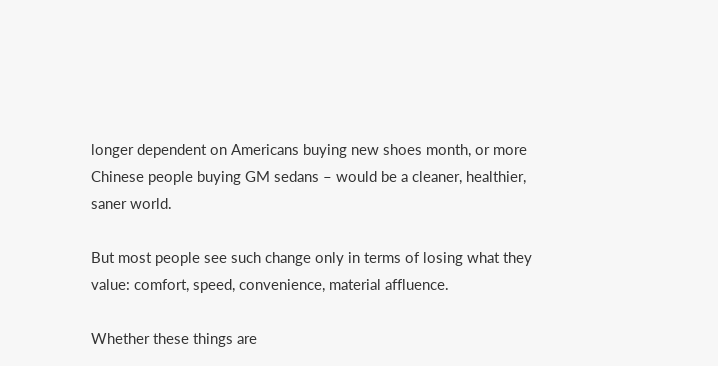longer dependent on Americans buying new shoes month, or more Chinese people buying GM sedans – would be a cleaner, healthier, saner world.

But most people see such change only in terms of losing what they value: comfort, speed, convenience, material affluence.

Whether these things are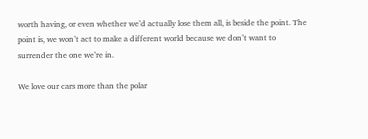worth having, or even whether we’d actually lose them all, is beside the point. The point is, we won’t act to make a different world because we don’t want to surrender the one we’re in.

We love our cars more than the polar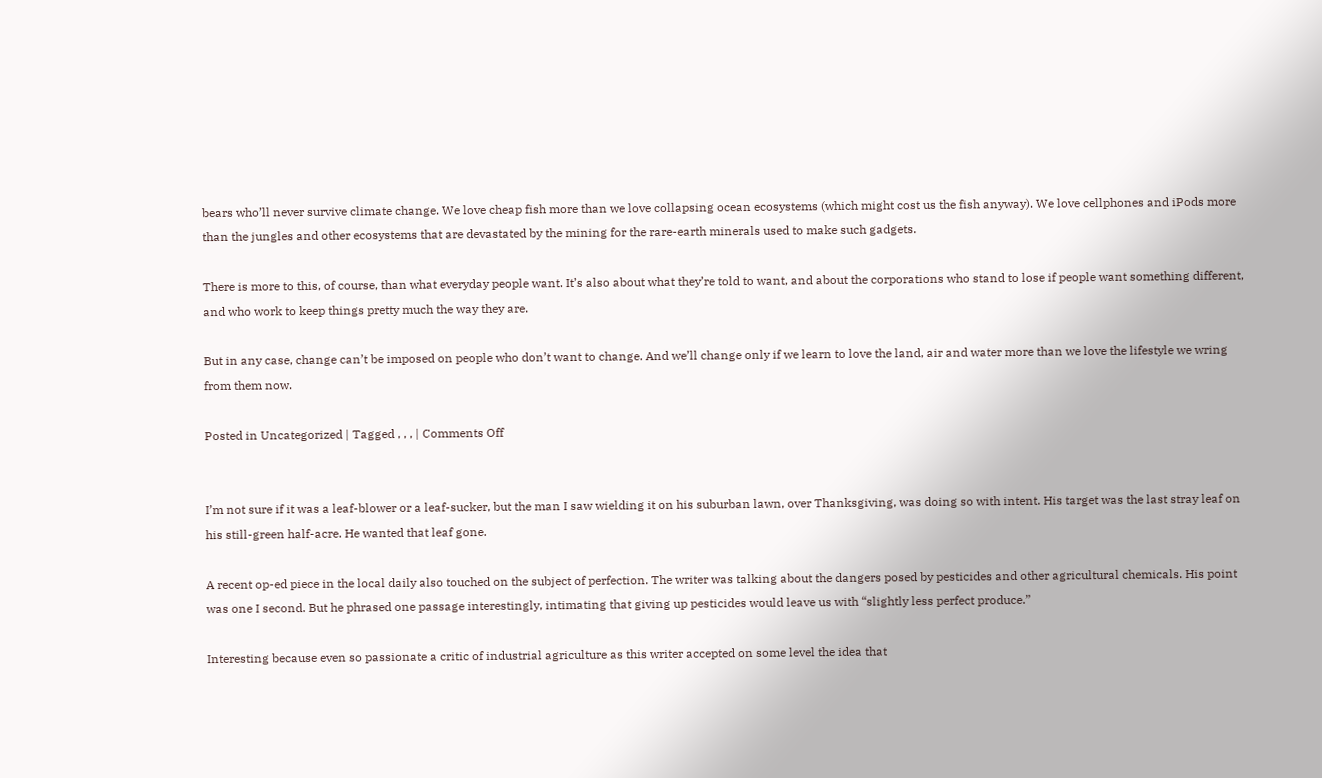bears who’ll never survive climate change. We love cheap fish more than we love collapsing ocean ecosystems (which might cost us the fish anyway). We love cellphones and iPods more than the jungles and other ecosystems that are devastated by the mining for the rare-earth minerals used to make such gadgets.

There is more to this, of course, than what everyday people want. It’s also about what they’re told to want, and about the corporations who stand to lose if people want something different, and who work to keep things pretty much the way they are.

But in any case, change can’t be imposed on people who don’t want to change. And we’ll change only if we learn to love the land, air and water more than we love the lifestyle we wring from them now.

Posted in Uncategorized | Tagged , , , | Comments Off


I’m not sure if it was a leaf-blower or a leaf-sucker, but the man I saw wielding it on his suburban lawn, over Thanksgiving, was doing so with intent. His target was the last stray leaf on his still-green half-acre. He wanted that leaf gone.

A recent op-ed piece in the local daily also touched on the subject of perfection. The writer was talking about the dangers posed by pesticides and other agricultural chemicals. His point was one I second. But he phrased one passage interestingly, intimating that giving up pesticides would leave us with “slightly less perfect produce.”

Interesting because even so passionate a critic of industrial agriculture as this writer accepted on some level the idea that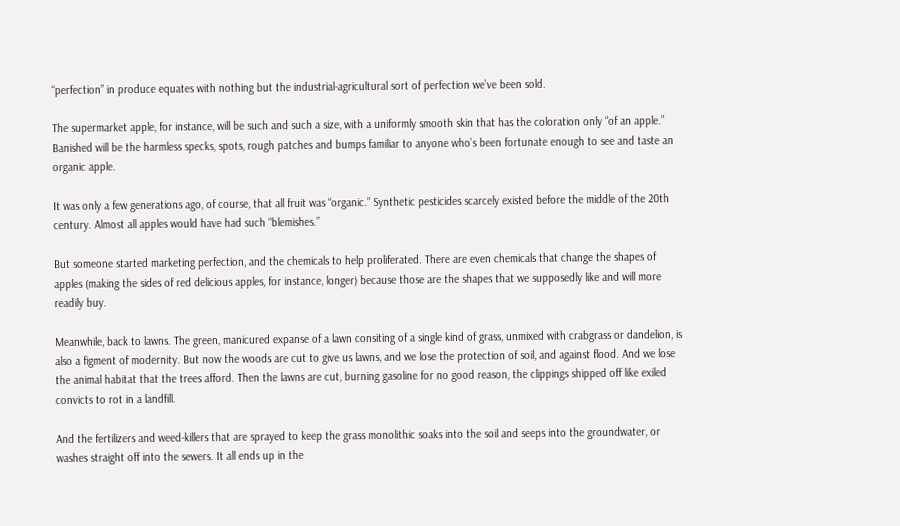“perfection” in produce equates with nothing but the industrial-agricultural sort of perfection we’ve been sold.

The supermarket apple, for instance, will be such and such a size, with a uniformly smooth skin that has the coloration only “of an apple.” Banished will be the harmless specks, spots, rough patches and bumps familiar to anyone who’s been fortunate enough to see and taste an organic apple.

It was only a few generations ago, of course, that all fruit was “organic.” Synthetic pesticides scarcely existed before the middle of the 20th century. Almost all apples would have had such “blemishes.”

But someone started marketing perfection, and the chemicals to help proliferated. There are even chemicals that change the shapes of apples (making the sides of red delicious apples, for instance, longer) because those are the shapes that we supposedly like and will more readily buy.

Meanwhile, back to lawns. The green, manicured expanse of a lawn consiting of a single kind of grass, unmixed with crabgrass or dandelion, is also a figment of modernity. But now the woods are cut to give us lawns, and we lose the protection of soil, and against flood. And we lose the animal habitat that the trees afford. Then the lawns are cut, burning gasoline for no good reason, the clippings shipped off like exiled convicts to rot in a landfill.

And the fertilizers and weed-killers that are sprayed to keep the grass monolithic soaks into the soil and seeps into the groundwater, or washes straight off into the sewers. It all ends up in the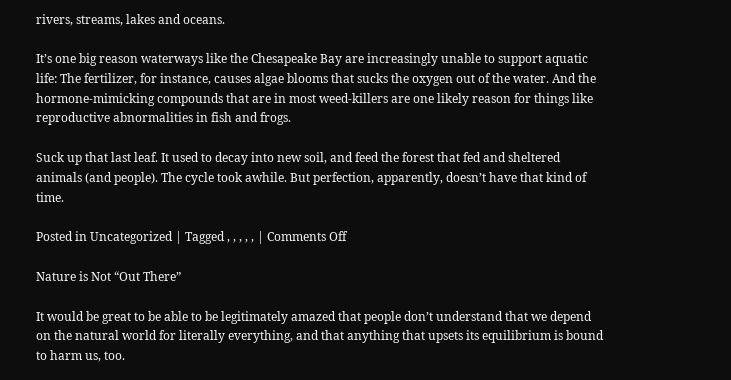rivers, streams, lakes and oceans.

It’s one big reason waterways like the Chesapeake Bay are increasingly unable to support aquatic life: The fertilizer, for instance, causes algae blooms that sucks the oxygen out of the water. And the hormone-mimicking compounds that are in most weed-killers are one likely reason for things like reproductive abnormalities in fish and frogs.

Suck up that last leaf. It used to decay into new soil, and feed the forest that fed and sheltered animals (and people). The cycle took awhile. But perfection, apparently, doesn’t have that kind of time.

Posted in Uncategorized | Tagged , , , , , | Comments Off

Nature is Not “Out There”

It would be great to be able to be legitimately amazed that people don’t understand that we depend on the natural world for literally everything, and that anything that upsets its equilibrium is bound to harm us, too.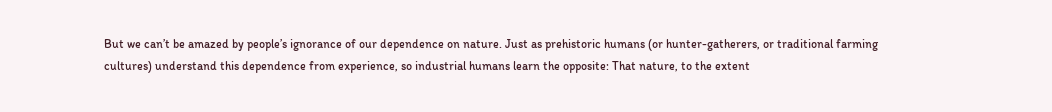But we can’t be amazed by people’s ignorance of our dependence on nature. Just as prehistoric humans (or hunter-gatherers, or traditional farming cultures) understand this dependence from experience, so industrial humans learn the opposite: That nature, to the extent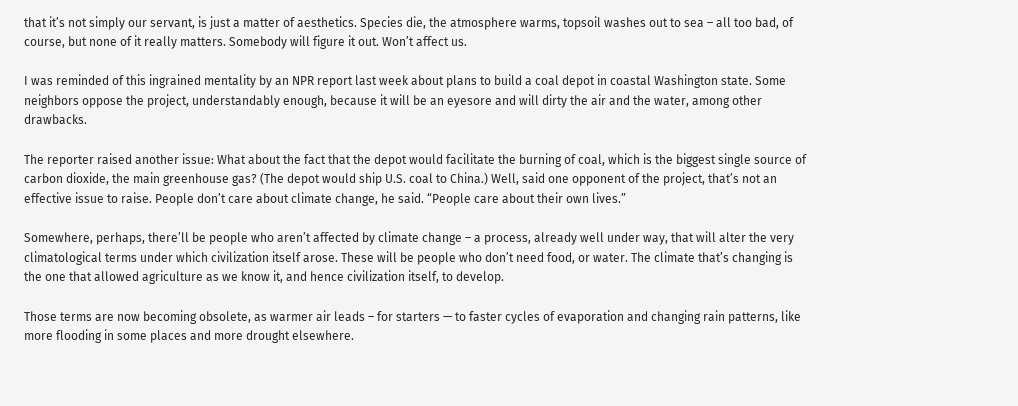that it’s not simply our servant, is just a matter of aesthetics. Species die, the atmosphere warms, topsoil washes out to sea – all too bad, of course, but none of it really matters. Somebody will figure it out. Won’t affect us.

I was reminded of this ingrained mentality by an NPR report last week about plans to build a coal depot in coastal Washington state. Some neighbors oppose the project, understandably enough, because it will be an eyesore and will dirty the air and the water, among other drawbacks.

The reporter raised another issue: What about the fact that the depot would facilitate the burning of coal, which is the biggest single source of carbon dioxide, the main greenhouse gas? (The depot would ship U.S. coal to China.) Well, said one opponent of the project, that’s not an effective issue to raise. People don’t care about climate change, he said. “People care about their own lives.”

Somewhere, perhaps, there’ll be people who aren’t affected by climate change – a process, already well under way, that will alter the very climatological terms under which civilization itself arose. These will be people who don’t need food, or water. The climate that’s changing is the one that allowed agriculture as we know it, and hence civilization itself, to develop.

Those terms are now becoming obsolete, as warmer air leads – for starters — to faster cycles of evaporation and changing rain patterns, like more flooding in some places and more drought elsewhere.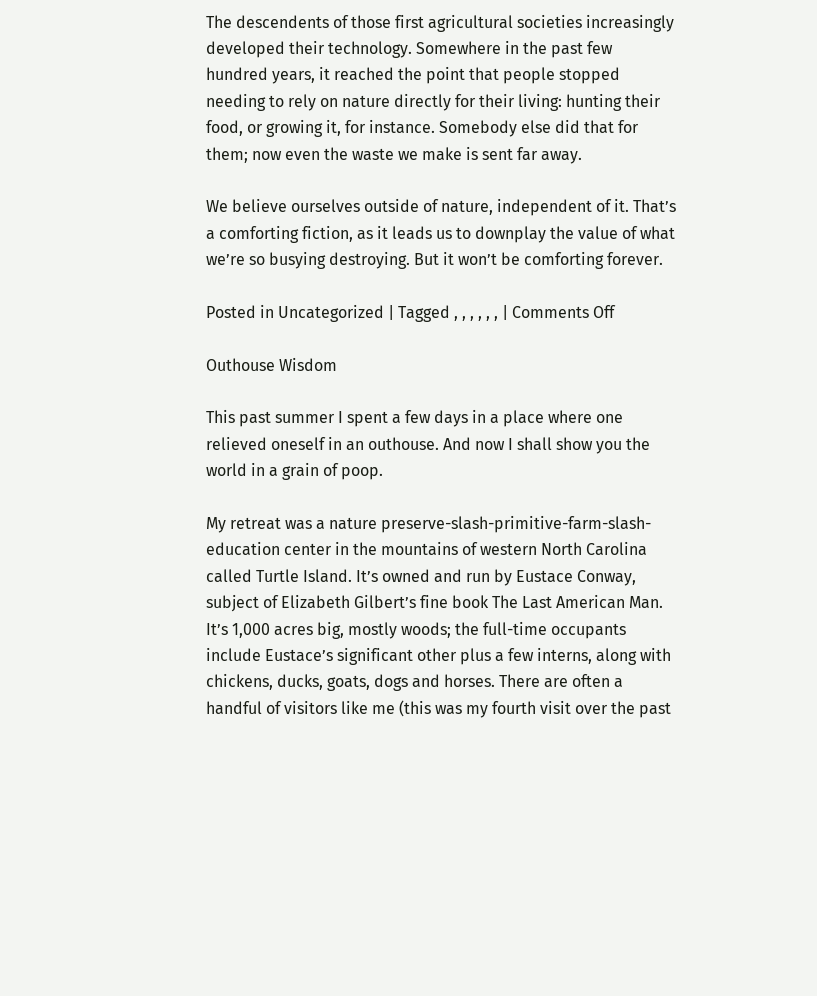The descendents of those first agricultural societies increasingly developed their technology. Somewhere in the past few hundred years, it reached the point that people stopped needing to rely on nature directly for their living: hunting their food, or growing it, for instance. Somebody else did that for them; now even the waste we make is sent far away.

We believe ourselves outside of nature, independent of it. That’s a comforting fiction, as it leads us to downplay the value of what we’re so busying destroying. But it won’t be comforting forever.

Posted in Uncategorized | Tagged , , , , , , | Comments Off

Outhouse Wisdom

This past summer I spent a few days in a place where one relieved oneself in an outhouse. And now I shall show you the world in a grain of poop.

My retreat was a nature preserve-slash-primitive-farm-slash-education center in the mountains of western North Carolina called Turtle Island. It’s owned and run by Eustace Conway, subject of Elizabeth Gilbert’s fine book The Last American Man. It’s 1,000 acres big, mostly woods; the full-time occupants include Eustace’s significant other plus a few interns, along with chickens, ducks, goats, dogs and horses. There are often a handful of visitors like me (this was my fourth visit over the past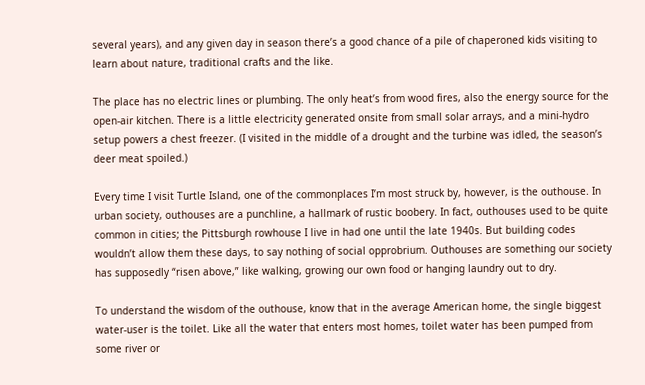several years), and any given day in season there’s a good chance of a pile of chaperoned kids visiting to learn about nature, traditional crafts and the like.

The place has no electric lines or plumbing. The only heat’s from wood fires, also the energy source for the open-air kitchen. There is a little electricity generated onsite from small solar arrays, and a mini-hydro setup powers a chest freezer. (I visited in the middle of a drought and the turbine was idled, the season’s deer meat spoiled.)

Every time I visit Turtle Island, one of the commonplaces I’m most struck by, however, is the outhouse. In urban society, outhouses are a punchline, a hallmark of rustic boobery. In fact, outhouses used to be quite common in cities; the Pittsburgh rowhouse I live in had one until the late 1940s. But building codes wouldn’t allow them these days, to say nothing of social opprobrium. Outhouses are something our society has supposedly “risen above,” like walking, growing our own food or hanging laundry out to dry.

To understand the wisdom of the outhouse, know that in the average American home, the single biggest water-user is the toilet. Like all the water that enters most homes, toilet water has been pumped from some river or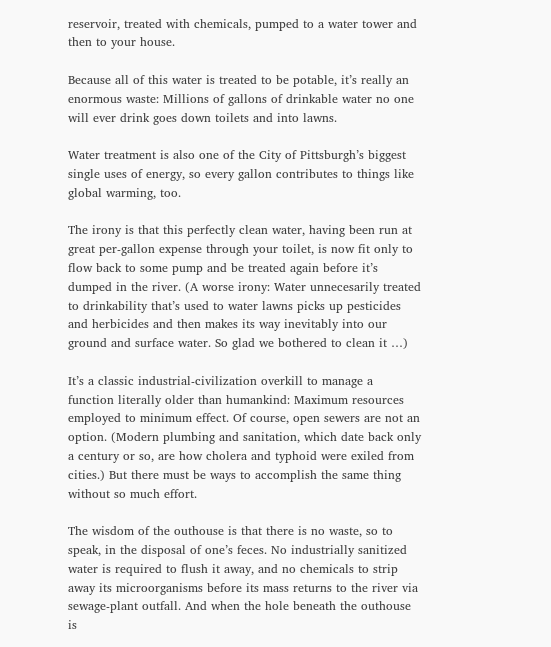reservoir, treated with chemicals, pumped to a water tower and then to your house.

Because all of this water is treated to be potable, it’s really an enormous waste: Millions of gallons of drinkable water no one will ever drink goes down toilets and into lawns.

Water treatment is also one of the City of Pittsburgh’s biggest single uses of energy, so every gallon contributes to things like global warming, too.

The irony is that this perfectly clean water, having been run at great per-gallon expense through your toilet, is now fit only to flow back to some pump and be treated again before it’s dumped in the river. (A worse irony: Water unnecesarily treated to drinkability that’s used to water lawns picks up pesticides and herbicides and then makes its way inevitably into our ground and surface water. So glad we bothered to clean it …)

It’s a classic industrial-civilization overkill to manage a function literally older than humankind: Maximum resources employed to minimum effect. Of course, open sewers are not an option. (Modern plumbing and sanitation, which date back only a century or so, are how cholera and typhoid were exiled from cities.) But there must be ways to accomplish the same thing without so much effort.

The wisdom of the outhouse is that there is no waste, so to speak, in the disposal of one’s feces. No industrially sanitized water is required to flush it away, and no chemicals to strip away its microorganisms before its mass returns to the river via sewage-plant outfall. And when the hole beneath the outhouse is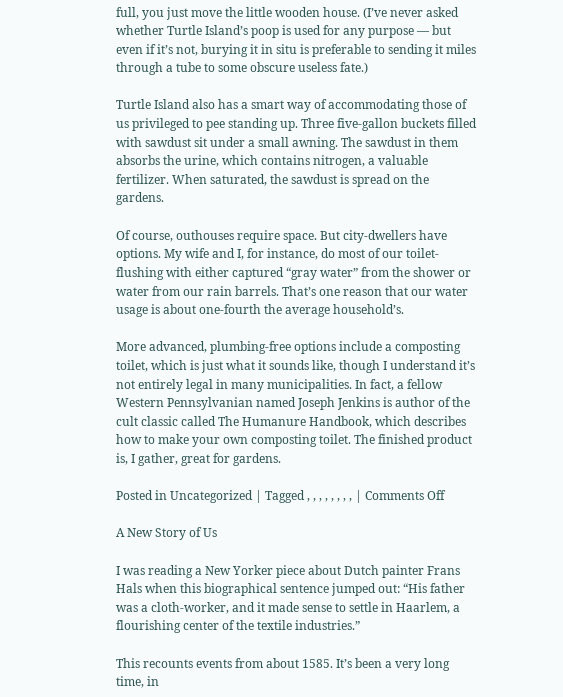full, you just move the little wooden house. (I’ve never asked whether Turtle Island’s poop is used for any purpose — but even if it’s not, burying it in situ is preferable to sending it miles through a tube to some obscure useless fate.)

Turtle Island also has a smart way of accommodating those of us privileged to pee standing up. Three five-gallon buckets filled with sawdust sit under a small awning. The sawdust in them absorbs the urine, which contains nitrogen, a valuable fertilizer. When saturated, the sawdust is spread on the gardens.

Of course, outhouses require space. But city-dwellers have options. My wife and I, for instance, do most of our toilet-flushing with either captured “gray water” from the shower or water from our rain barrels. That’s one reason that our water usage is about one-fourth the average household’s.

More advanced, plumbing-free options include a composting toilet, which is just what it sounds like, though I understand it’s not entirely legal in many municipalities. In fact, a fellow Western Pennsylvanian named Joseph Jenkins is author of the cult classic called The Humanure Handbook, which describes how to make your own composting toilet. The finished product is, I gather, great for gardens.

Posted in Uncategorized | Tagged , , , , , , , , | Comments Off

A New Story of Us

I was reading a New Yorker piece about Dutch painter Frans Hals when this biographical sentence jumped out: “His father was a cloth-worker, and it made sense to settle in Haarlem, a flourishing center of the textile industries.”

This recounts events from about 1585. It’s been a very long time, in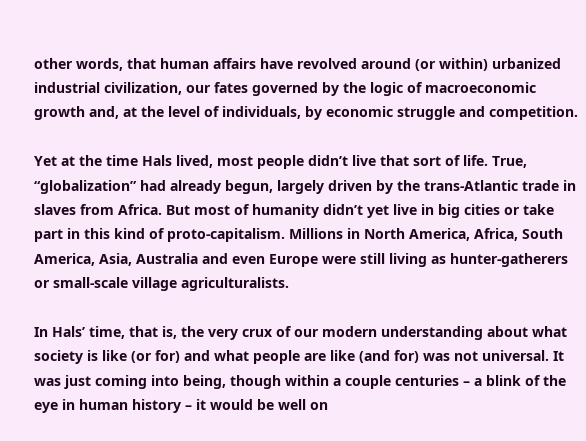other words, that human affairs have revolved around (or within) urbanized industrial civilization, our fates governed by the logic of macroeconomic growth and, at the level of individuals, by economic struggle and competition.

Yet at the time Hals lived, most people didn’t live that sort of life. True, “globalization” had already begun, largely driven by the trans-Atlantic trade in slaves from Africa. But most of humanity didn’t yet live in big cities or take part in this kind of proto-capitalism. Millions in North America, Africa, South America, Asia, Australia and even Europe were still living as hunter-gatherers or small-scale village agriculturalists.

In Hals’ time, that is, the very crux of our modern understanding about what society is like (or for) and what people are like (and for) was not universal. It was just coming into being, though within a couple centuries – a blink of the eye in human history – it would be well on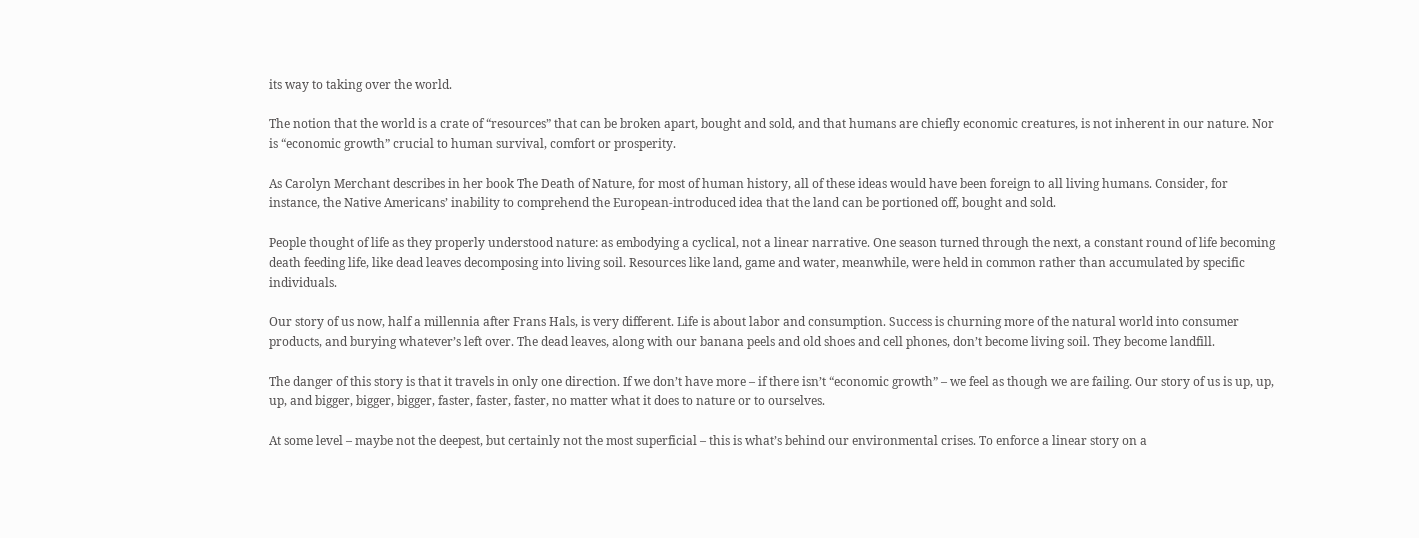its way to taking over the world.

The notion that the world is a crate of “resources” that can be broken apart, bought and sold, and that humans are chiefly economic creatures, is not inherent in our nature. Nor is “economic growth” crucial to human survival, comfort or prosperity.

As Carolyn Merchant describes in her book The Death of Nature, for most of human history, all of these ideas would have been foreign to all living humans. Consider, for instance, the Native Americans’ inability to comprehend the European-introduced idea that the land can be portioned off, bought and sold.

People thought of life as they properly understood nature: as embodying a cyclical, not a linear narrative. One season turned through the next, a constant round of life becoming death feeding life, like dead leaves decomposing into living soil. Resources like land, game and water, meanwhile, were held in common rather than accumulated by specific individuals.

Our story of us now, half a millennia after Frans Hals, is very different. Life is about labor and consumption. Success is churning more of the natural world into consumer products, and burying whatever’s left over. The dead leaves, along with our banana peels and old shoes and cell phones, don’t become living soil. They become landfill.

The danger of this story is that it travels in only one direction. If we don’t have more – if there isn’t “economic growth” – we feel as though we are failing. Our story of us is up, up, up, and bigger, bigger, bigger, faster, faster, faster, no matter what it does to nature or to ourselves.

At some level – maybe not the deepest, but certainly not the most superficial – this is what’s behind our environmental crises. To enforce a linear story on a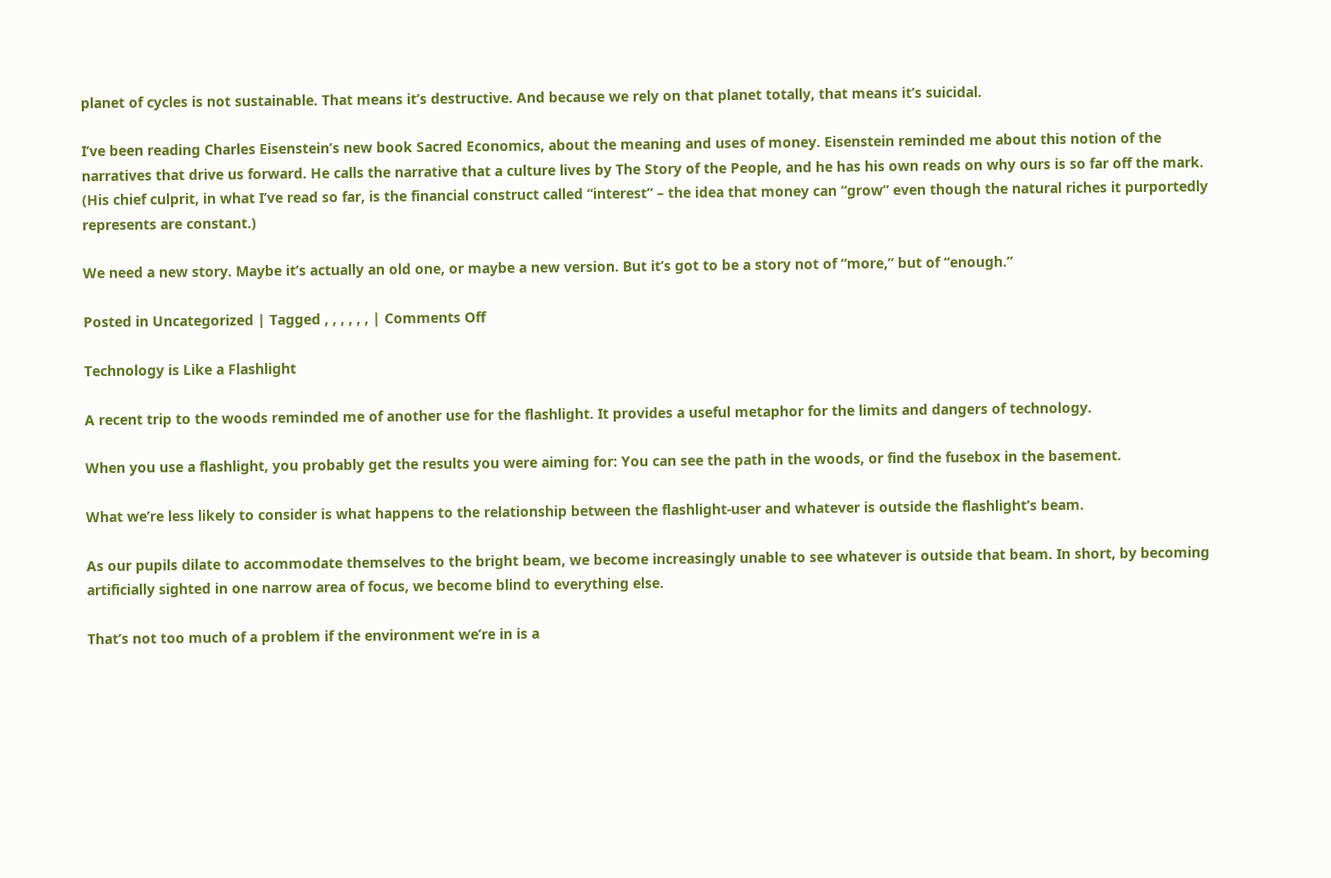planet of cycles is not sustainable. That means it’s destructive. And because we rely on that planet totally, that means it’s suicidal.

I’ve been reading Charles Eisenstein’s new book Sacred Economics, about the meaning and uses of money. Eisenstein reminded me about this notion of the narratives that drive us forward. He calls the narrative that a culture lives by The Story of the People, and he has his own reads on why ours is so far off the mark. (His chief culprit, in what I’ve read so far, is the financial construct called “interest” – the idea that money can “grow” even though the natural riches it purportedly represents are constant.)

We need a new story. Maybe it’s actually an old one, or maybe a new version. But it’s got to be a story not of “more,” but of “enough.”

Posted in Uncategorized | Tagged , , , , , , | Comments Off

Technology is Like a Flashlight

A recent trip to the woods reminded me of another use for the flashlight. It provides a useful metaphor for the limits and dangers of technology.

When you use a flashlight, you probably get the results you were aiming for: You can see the path in the woods, or find the fusebox in the basement.

What we’re less likely to consider is what happens to the relationship between the flashlight-user and whatever is outside the flashlight’s beam.

As our pupils dilate to accommodate themselves to the bright beam, we become increasingly unable to see whatever is outside that beam. In short, by becoming artificially sighted in one narrow area of focus, we become blind to everything else.

That’s not too much of a problem if the environment we’re in is a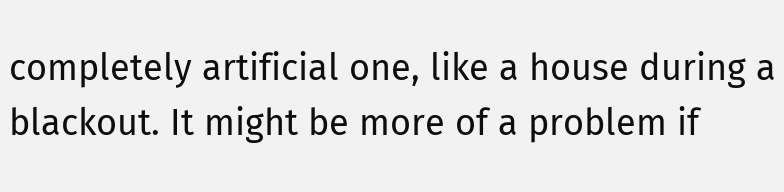completely artificial one, like a house during a blackout. It might be more of a problem if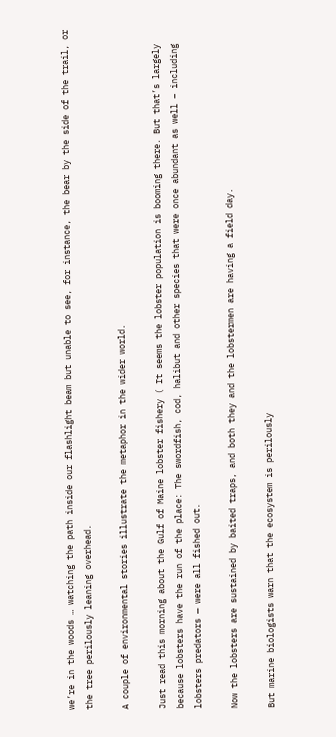we’re in the woods … watching the path inside our flashlight beam but unable to see, for instance, the bear by the side of the trail, or the tree perilously leaning overhead.

A couple of environmental stories illustrate the metaphor in the wider world.

Just read this morning about the Gulf of Maine lobster fishery ( It seems the lobster population is booming there. But that’s largely because lobsters have the run of the place: The swordfish, cod, halibut and other species that were once abundant as well – including lobsters predators — were all fished out.

Now the lobsters are sustained by baited traps, and both they and the lobstermen are having a field day.

But marine biologists warn that the ecosystem is perilously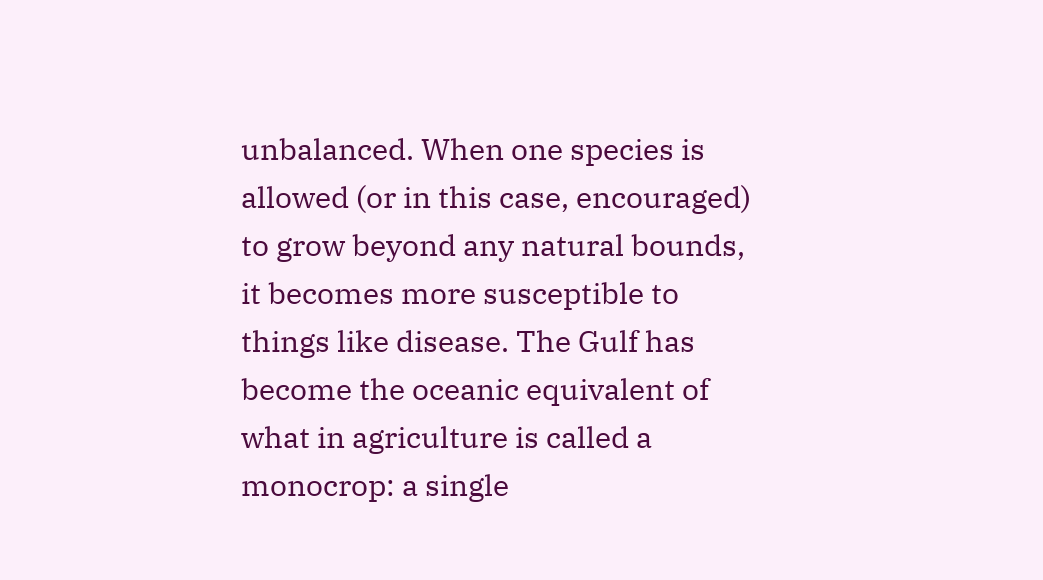unbalanced. When one species is allowed (or in this case, encouraged) to grow beyond any natural bounds, it becomes more susceptible to things like disease. The Gulf has become the oceanic equivalent of what in agriculture is called a monocrop: a single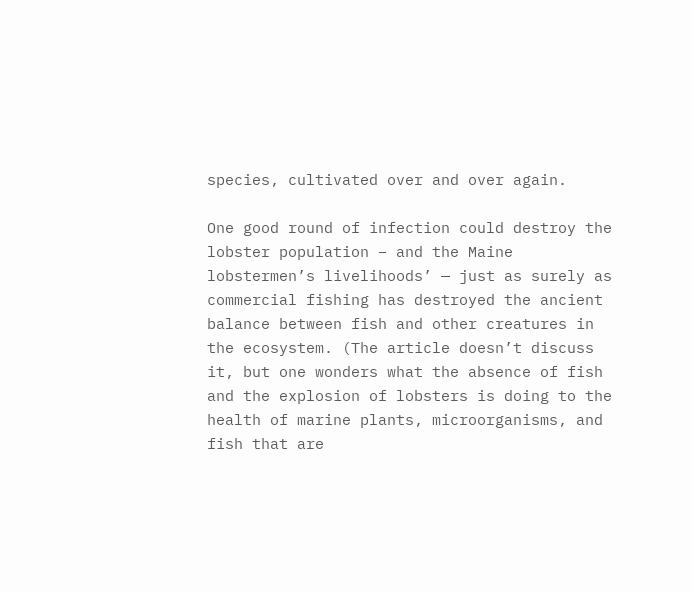species, cultivated over and over again.

One good round of infection could destroy the lobster population – and the Maine lobstermen’s livelihoods’ — just as surely as commercial fishing has destroyed the ancient balance between fish and other creatures in the ecosystem. (The article doesn’t discuss it, but one wonders what the absence of fish and the explosion of lobsters is doing to the health of marine plants, microorganisms, and fish that are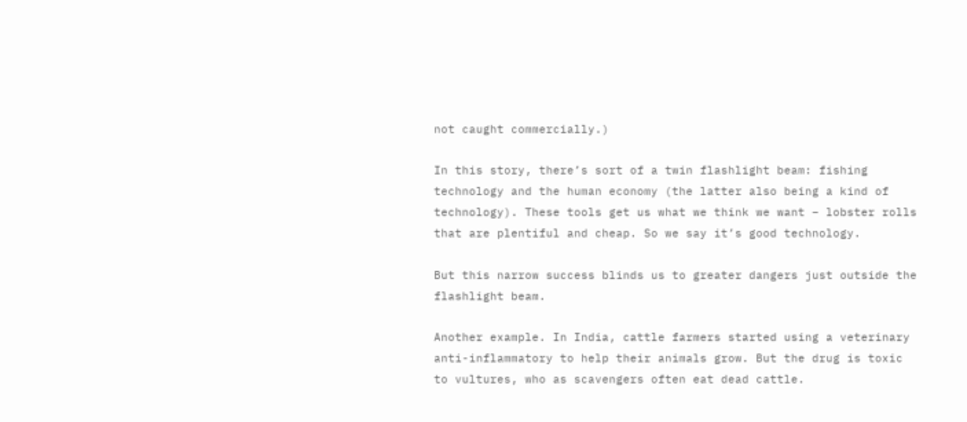not caught commercially.)

In this story, there’s sort of a twin flashlight beam: fishing technology and the human economy (the latter also being a kind of technology). These tools get us what we think we want – lobster rolls that are plentiful and cheap. So we say it’s good technology.

But this narrow success blinds us to greater dangers just outside the flashlight beam.

Another example. In India, cattle farmers started using a veterinary anti-inflammatory to help their animals grow. But the drug is toxic to vultures, who as scavengers often eat dead cattle.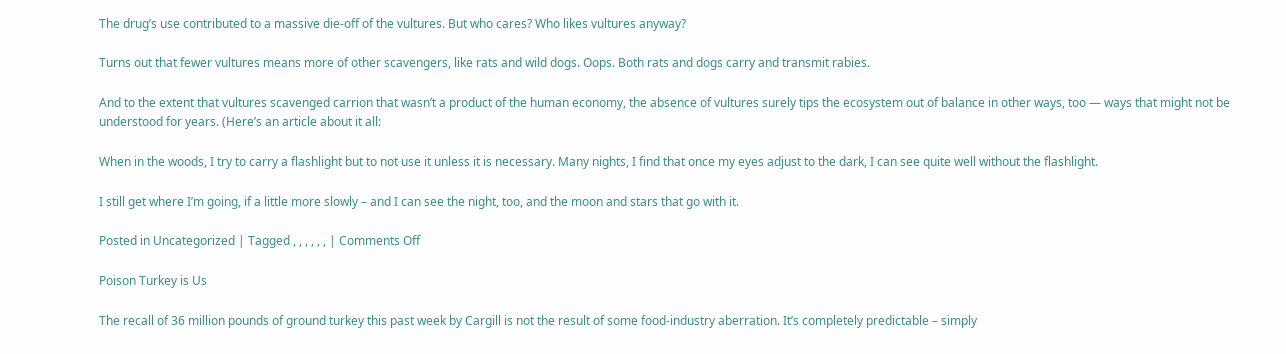The drug’s use contributed to a massive die-off of the vultures. But who cares? Who likes vultures anyway?

Turns out that fewer vultures means more of other scavengers, like rats and wild dogs. Oops. Both rats and dogs carry and transmit rabies.

And to the extent that vultures scavenged carrion that wasn’t a product of the human economy, the absence of vultures surely tips the ecosystem out of balance in other ways, too — ways that might not be understood for years. (Here’s an article about it all:

When in the woods, I try to carry a flashlight but to not use it unless it is necessary. Many nights, I find that once my eyes adjust to the dark, I can see quite well without the flashlight.

I still get where I’m going, if a little more slowly – and I can see the night, too, and the moon and stars that go with it.

Posted in Uncategorized | Tagged , , , , , , | Comments Off

Poison Turkey is Us

The recall of 36 million pounds of ground turkey this past week by Cargill is not the result of some food-industry aberration. It’s completely predictable – simply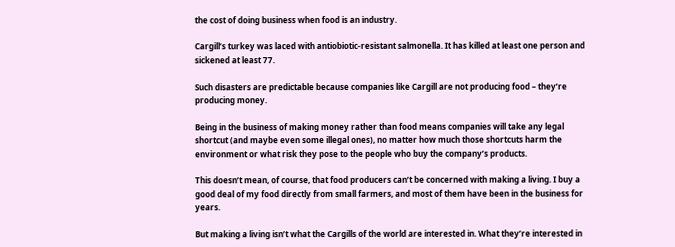the cost of doing business when food is an industry.

Cargill’s turkey was laced with antiobiotic-resistant salmonella. It has killed at least one person and sickened at least 77.

Such disasters are predictable because companies like Cargill are not producing food – they’re producing money.

Being in the business of making money rather than food means companies will take any legal shortcut (and maybe even some illegal ones), no matter how much those shortcuts harm the environment or what risk they pose to the people who buy the company’s products.

This doesn’t mean, of course, that food producers can’t be concerned with making a living. I buy a good deal of my food directly from small farmers, and most of them have been in the business for years.

But making a living isn’t what the Cargills of the world are interested in. What they’re interested in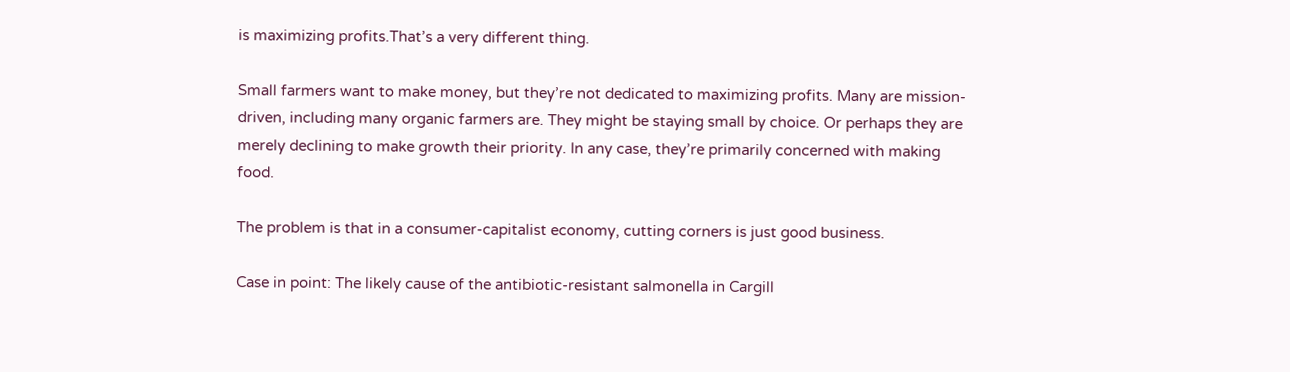is maximizing profits.That’s a very different thing.

Small farmers want to make money, but they’re not dedicated to maximizing profits. Many are mission-driven, including many organic farmers are. They might be staying small by choice. Or perhaps they are merely declining to make growth their priority. In any case, they’re primarily concerned with making food.

The problem is that in a consumer-capitalist economy, cutting corners is just good business.

Case in point: The likely cause of the antibiotic-resistant salmonella in Cargill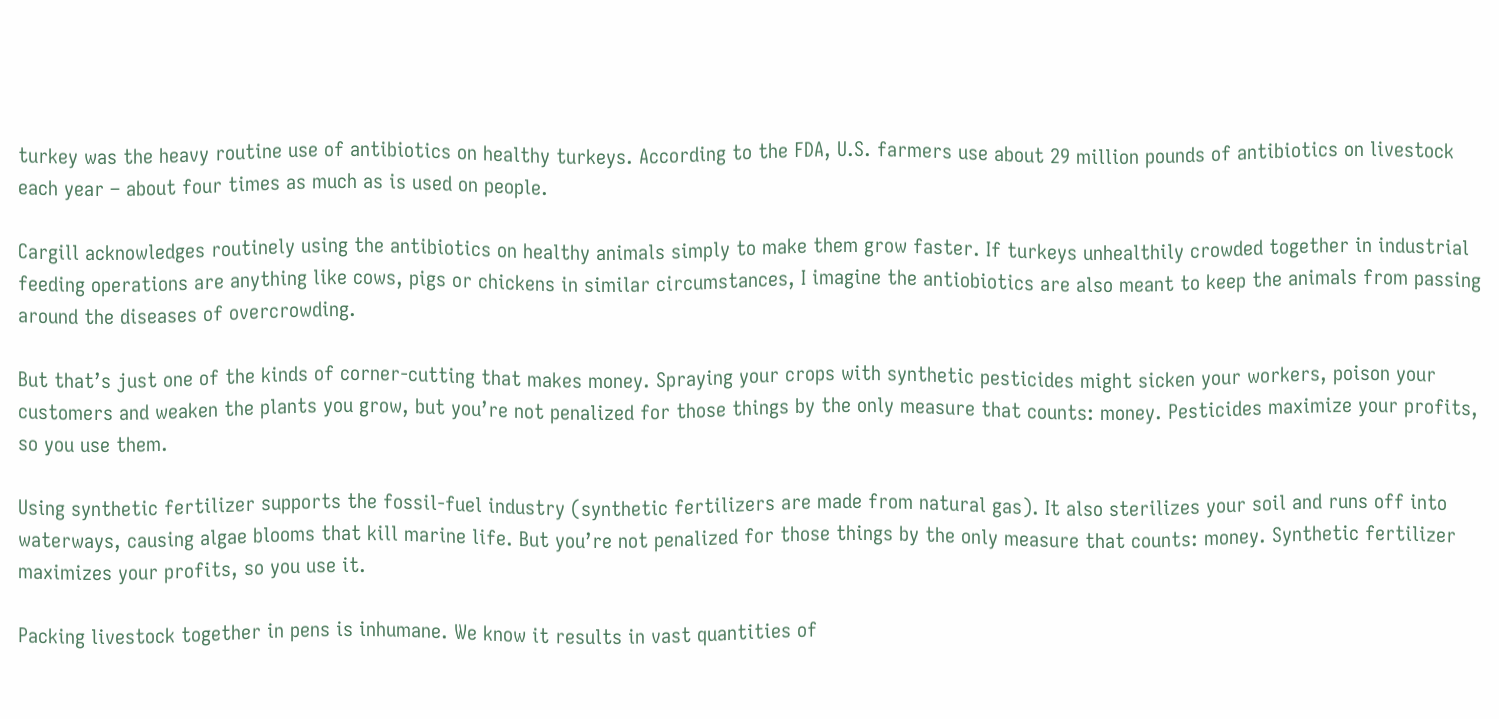turkey was the heavy routine use of antibiotics on healthy turkeys. According to the FDA, U.S. farmers use about 29 million pounds of antibiotics on livestock each year – about four times as much as is used on people.

Cargill acknowledges routinely using the antibiotics on healthy animals simply to make them grow faster. If turkeys unhealthily crowded together in industrial feeding operations are anything like cows, pigs or chickens in similar circumstances, I imagine the antiobiotics are also meant to keep the animals from passing around the diseases of overcrowding.

But that’s just one of the kinds of corner-cutting that makes money. Spraying your crops with synthetic pesticides might sicken your workers, poison your customers and weaken the plants you grow, but you’re not penalized for those things by the only measure that counts: money. Pesticides maximize your profits, so you use them.

Using synthetic fertilizer supports the fossil-fuel industry (synthetic fertilizers are made from natural gas). It also sterilizes your soil and runs off into waterways, causing algae blooms that kill marine life. But you’re not penalized for those things by the only measure that counts: money. Synthetic fertilizer maximizes your profits, so you use it.

Packing livestock together in pens is inhumane. We know it results in vast quantities of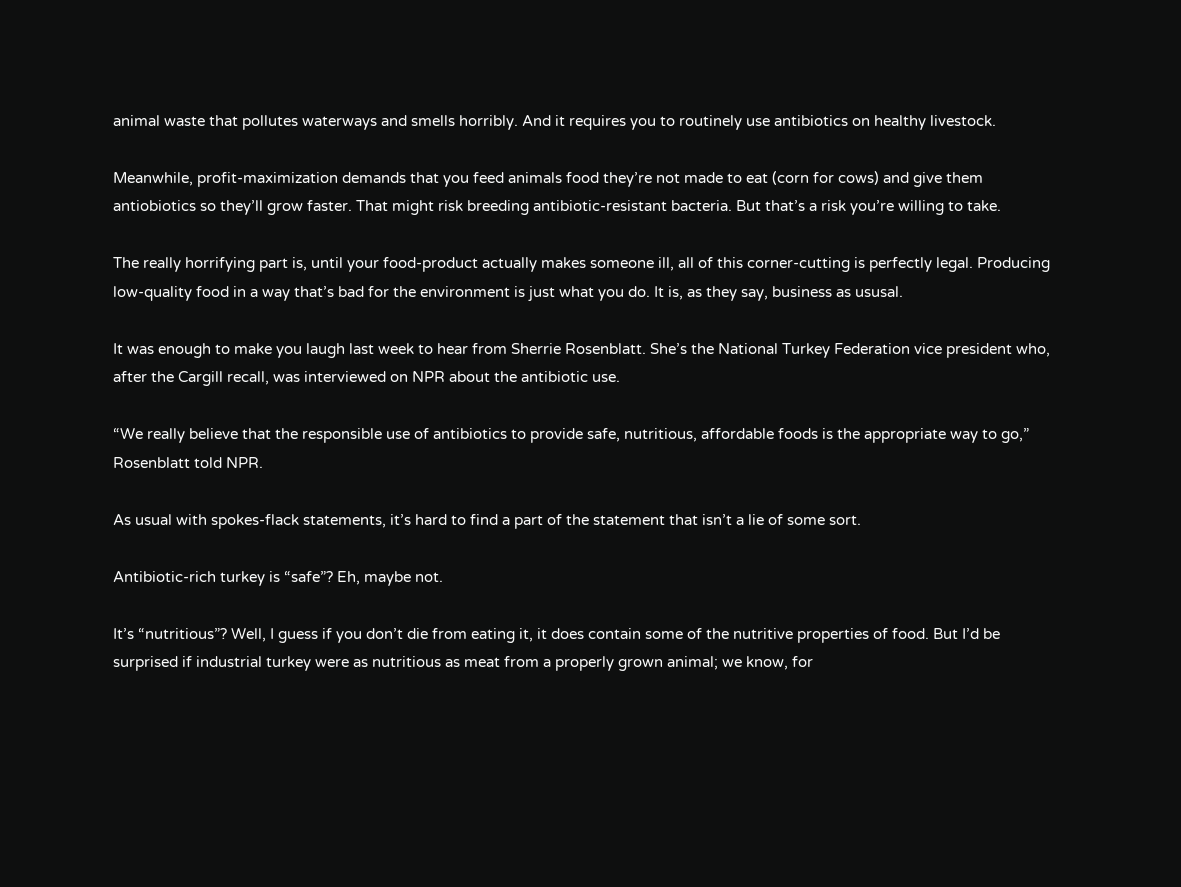animal waste that pollutes waterways and smells horribly. And it requires you to routinely use antibiotics on healthy livestock.

Meanwhile, profit-maximization demands that you feed animals food they’re not made to eat (corn for cows) and give them antiobiotics so they’ll grow faster. That might risk breeding antibiotic-resistant bacteria. But that’s a risk you’re willing to take.

The really horrifying part is, until your food-product actually makes someone ill, all of this corner-cutting is perfectly legal. Producing low-quality food in a way that’s bad for the environment is just what you do. It is, as they say, business as ususal.

It was enough to make you laugh last week to hear from Sherrie Rosenblatt. She’s the National Turkey Federation vice president who, after the Cargill recall, was interviewed on NPR about the antibiotic use.

“We really believe that the responsible use of antibiotics to provide safe, nutritious, affordable foods is the appropriate way to go,” Rosenblatt told NPR.

As usual with spokes-flack statements, it’s hard to find a part of the statement that isn’t a lie of some sort.

Antibiotic-rich turkey is “safe”? Eh, maybe not.

It’s “nutritious”? Well, I guess if you don’t die from eating it, it does contain some of the nutritive properties of food. But I’d be surprised if industrial turkey were as nutritious as meat from a properly grown animal; we know, for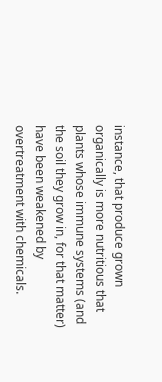instance, that produce grown organically is more nutritious that plants whose immune systems (and the soil they grow in, for that matter) have been weakened by overtreatment with chemicals.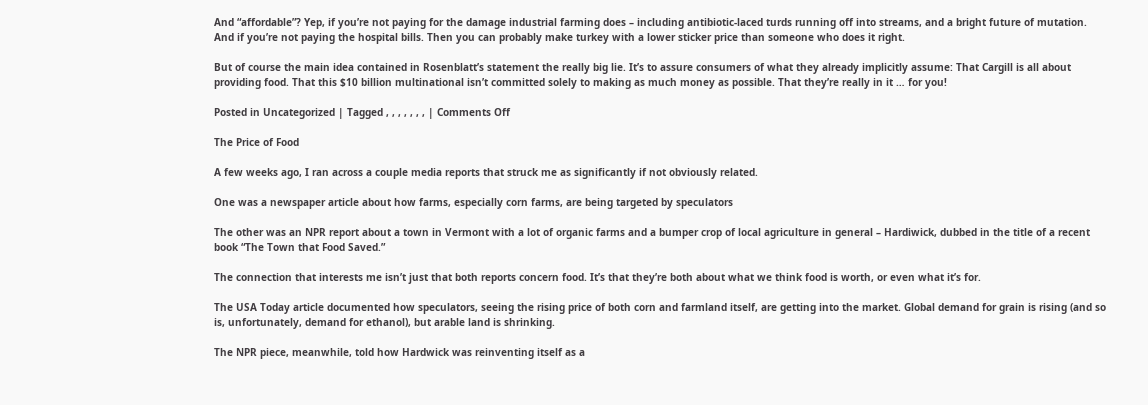And “affordable”? Yep, if you’re not paying for the damage industrial farming does – including antibiotic-laced turds running off into streams, and a bright future of mutation. And if you’re not paying the hospital bills. Then you can probably make turkey with a lower sticker price than someone who does it right.

But of course the main idea contained in Rosenblatt’s statement the really big lie. It’s to assure consumers of what they already implicitly assume: That Cargill is all about providing food. That this $10 billion multinational isn’t committed solely to making as much money as possible. That they’re really in it … for you!

Posted in Uncategorized | Tagged , , , , , , , | Comments Off

The Price of Food

A few weeks ago, I ran across a couple media reports that struck me as significantly if not obviously related.

One was a newspaper article about how farms, especially corn farms, are being targeted by speculators

The other was an NPR report about a town in Vermont with a lot of organic farms and a bumper crop of local agriculture in general – Hardiwick, dubbed in the title of a recent book “The Town that Food Saved.”

The connection that interests me isn’t just that both reports concern food. It’s that they’re both about what we think food is worth, or even what it’s for.

The USA Today article documented how speculators, seeing the rising price of both corn and farmland itself, are getting into the market. Global demand for grain is rising (and so is, unfortunately, demand for ethanol), but arable land is shrinking.

The NPR piece, meanwhile, told how Hardwick was reinventing itself as a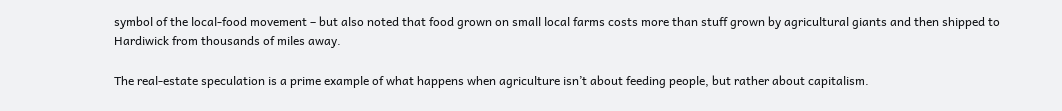symbol of the local-food movement – but also noted that food grown on small local farms costs more than stuff grown by agricultural giants and then shipped to Hardiwick from thousands of miles away.

The real-estate speculation is a prime example of what happens when agriculture isn’t about feeding people, but rather about capitalism.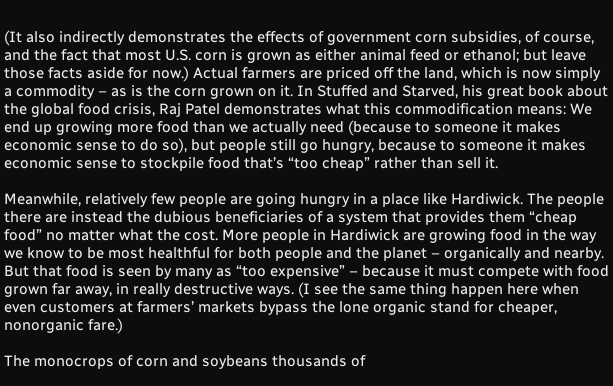(It also indirectly demonstrates the effects of government corn subsidies, of course, and the fact that most U.S. corn is grown as either animal feed or ethanol; but leave those facts aside for now.) Actual farmers are priced off the land, which is now simply a commodity – as is the corn grown on it. In Stuffed and Starved, his great book about the global food crisis, Raj Patel demonstrates what this commodification means: We end up growing more food than we actually need (because to someone it makes economic sense to do so), but people still go hungry, because to someone it makes economic sense to stockpile food that’s “too cheap” rather than sell it.

Meanwhile, relatively few people are going hungry in a place like Hardiwick. The people there are instead the dubious beneficiaries of a system that provides them “cheap food” no matter what the cost. More people in Hardiwick are growing food in the way we know to be most healthful for both people and the planet – organically and nearby. But that food is seen by many as “too expensive” – because it must compete with food grown far away, in really destructive ways. (I see the same thing happen here when even customers at farmers’ markets bypass the lone organic stand for cheaper, nonorganic fare.)

The monocrops of corn and soybeans thousands of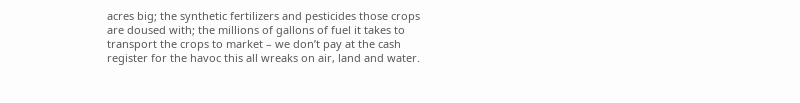acres big; the synthetic fertilizers and pesticides those crops are doused with; the millions of gallons of fuel it takes to transport the crops to market – we don’t pay at the cash register for the havoc this all wreaks on air, land and water.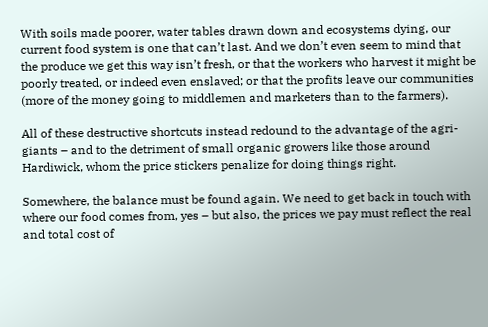With soils made poorer, water tables drawn down and ecosystems dying, our current food system is one that can’t last. And we don’t even seem to mind that the produce we get this way isn’t fresh, or that the workers who harvest it might be poorly treated, or indeed even enslaved; or that the profits leave our communities (more of the money going to middlemen and marketers than to the farmers).

All of these destructive shortcuts instead redound to the advantage of the agri-giants – and to the detriment of small organic growers like those around Hardiwick, whom the price stickers penalize for doing things right.

Somewhere, the balance must be found again. We need to get back in touch with where our food comes from, yes – but also, the prices we pay must reflect the real and total cost of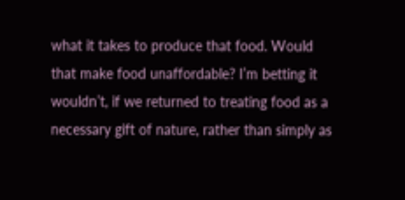what it takes to produce that food. Would that make food unaffordable? I’m betting it wouldn’t, if we returned to treating food as a necessary gift of nature, rather than simply as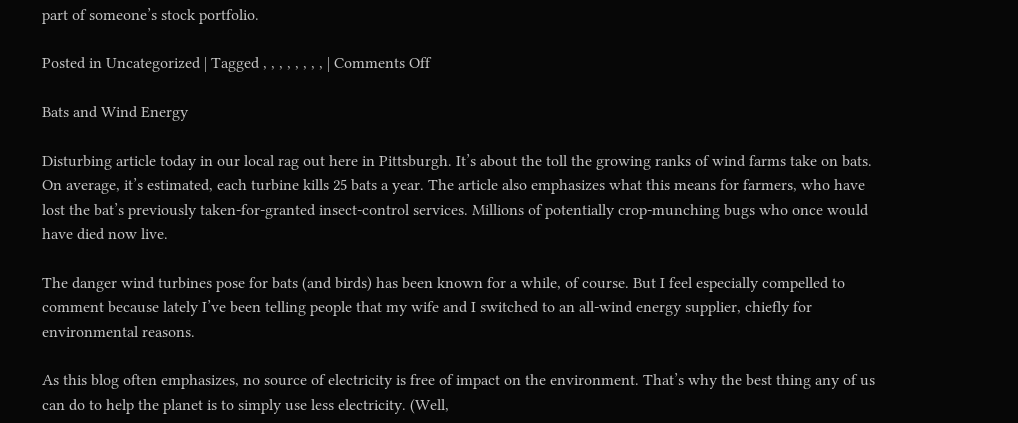part of someone’s stock portfolio.

Posted in Uncategorized | Tagged , , , , , , , , | Comments Off

Bats and Wind Energy

Disturbing article today in our local rag out here in Pittsburgh. It’s about the toll the growing ranks of wind farms take on bats. On average, it’s estimated, each turbine kills 25 bats a year. The article also emphasizes what this means for farmers, who have lost the bat’s previously taken-for-granted insect-control services. Millions of potentially crop-munching bugs who once would have died now live.

The danger wind turbines pose for bats (and birds) has been known for a while, of course. But I feel especially compelled to comment because lately I’ve been telling people that my wife and I switched to an all-wind energy supplier, chiefly for environmental reasons.

As this blog often emphasizes, no source of electricity is free of impact on the environment. That’s why the best thing any of us can do to help the planet is to simply use less electricity. (Well,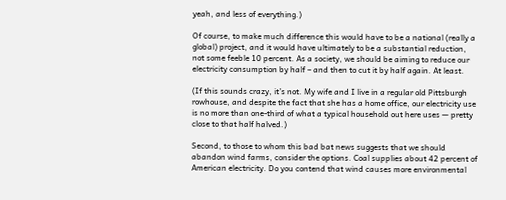yeah, and less of everything.)

Of course, to make much difference this would have to be a national (really a global) project, and it would have ultimately to be a substantial reduction, not some feeble 10 percent. As a society, we should be aiming to reduce our electricity consumption by half – and then to cut it by half again. At least.

(If this sounds crazy, it’s not. My wife and I live in a regular old Pittsburgh rowhouse, and despite the fact that she has a home office, our electricity use is no more than one-third of what a typical household out here uses — pretty close to that half halved.)

Second, to those to whom this bad bat news suggests that we should abandon wind farms, consider the options. Coal supplies about 42 percent of American electricity. Do you contend that wind causes more environmental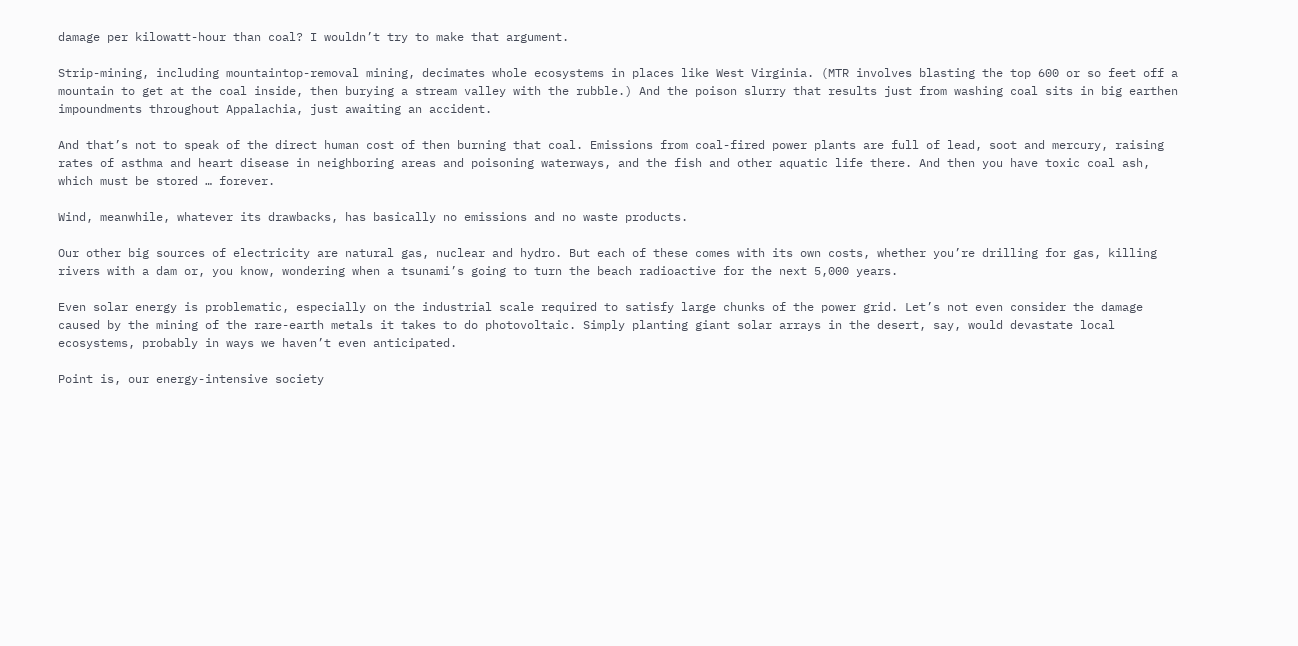damage per kilowatt-hour than coal? I wouldn’t try to make that argument.

Strip-mining, including mountaintop-removal mining, decimates whole ecosystems in places like West Virginia. (MTR involves blasting the top 600 or so feet off a mountain to get at the coal inside, then burying a stream valley with the rubble.) And the poison slurry that results just from washing coal sits in big earthen impoundments throughout Appalachia, just awaiting an accident.

And that’s not to speak of the direct human cost of then burning that coal. Emissions from coal-fired power plants are full of lead, soot and mercury, raising rates of asthma and heart disease in neighboring areas and poisoning waterways, and the fish and other aquatic life there. And then you have toxic coal ash, which must be stored … forever.

Wind, meanwhile, whatever its drawbacks, has basically no emissions and no waste products.

Our other big sources of electricity are natural gas, nuclear and hydro. But each of these comes with its own costs, whether you’re drilling for gas, killing rivers with a dam or, you know, wondering when a tsunami’s going to turn the beach radioactive for the next 5,000 years.

Even solar energy is problematic, especially on the industrial scale required to satisfy large chunks of the power grid. Let’s not even consider the damage caused by the mining of the rare-earth metals it takes to do photovoltaic. Simply planting giant solar arrays in the desert, say, would devastate local ecosystems, probably in ways we haven’t even anticipated.

Point is, our energy-intensive society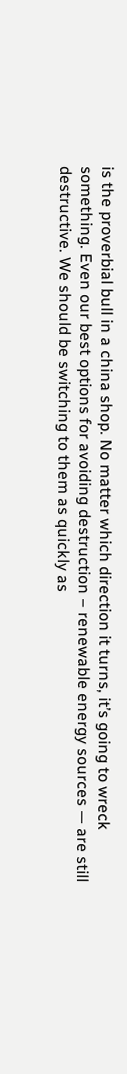is the proverbial bull in a china shop. No matter which direction it turns, it’s going to wreck something. Even our best options for avoiding destruction – renewable energy sources — are still destructive. We should be switching to them as quickly as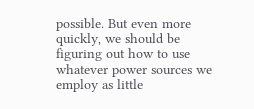possible. But even more quickly, we should be figuring out how to use whatever power sources we employ as little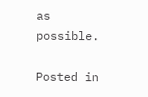as possible.

Posted in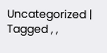Uncategorized | Tagged , ,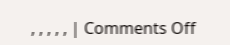, , , , , | Comments Off